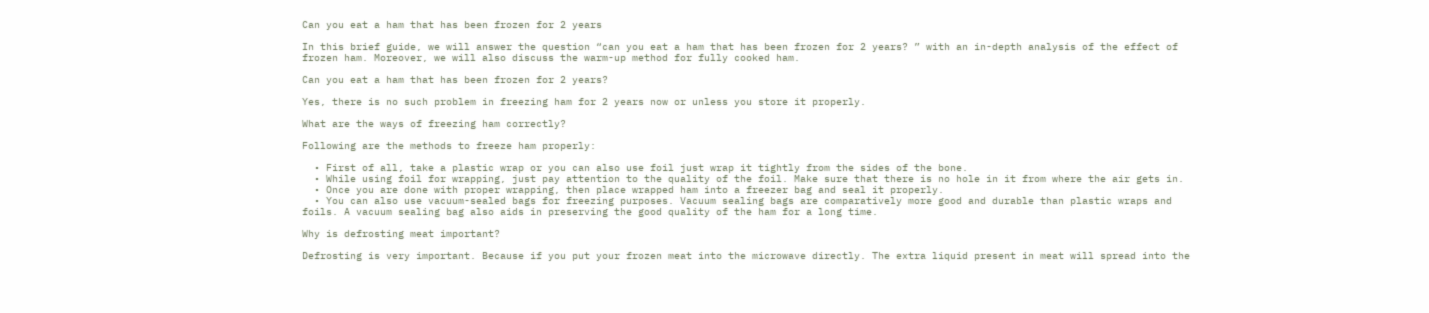Can you eat a ham that has been frozen for 2 years

In this brief guide, we will answer the question “can you eat a ham that has been frozen for 2 years? ” with an in-depth analysis of the effect of frozen ham. Moreover, we will also discuss the warm-up method for fully cooked ham.

Can you eat a ham that has been frozen for 2 years?

Yes, there is no such problem in freezing ham for 2 years now or unless you store it properly.

What are the ways of freezing ham correctly?

Following are the methods to freeze ham properly:

  • First of all, take a plastic wrap or you can also use foil just wrap it tightly from the sides of the bone.
  • While using foil for wrapping, just pay attention to the quality of the foil. Make sure that there is no hole in it from where the air gets in.
  • Once you are done with proper wrapping, then place wrapped ham into a freezer bag and seal it properly.
  • You can also use vacuum-sealed bags for freezing purposes. Vacuum sealing bags are comparatively more good and durable than plastic wraps and foils. A vacuum sealing bag also aids in preserving the good quality of the ham for a long time.

Why is defrosting meat important?

Defrosting is very important. Because if you put your frozen meat into the microwave directly. The extra liquid present in meat will spread into the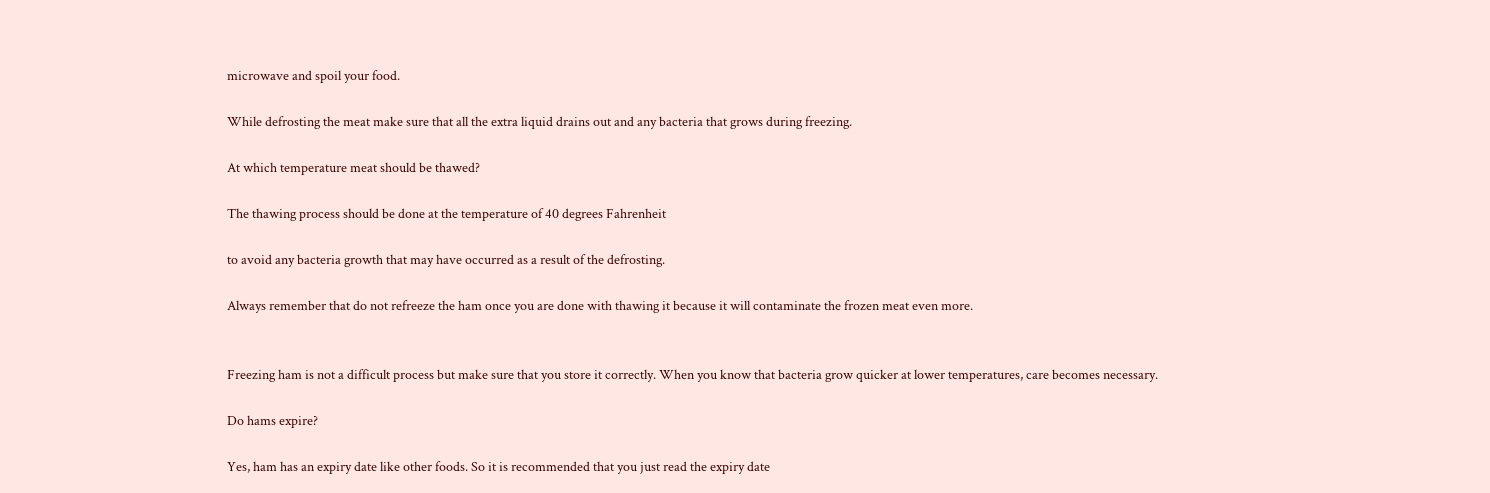microwave and spoil your food.

While defrosting the meat make sure that all the extra liquid drains out and any bacteria that grows during freezing.

At which temperature meat should be thawed?

The thawing process should be done at the temperature of 40 degrees Fahrenheit

to avoid any bacteria growth that may have occurred as a result of the defrosting.

Always remember that do not refreeze the ham once you are done with thawing it because it will contaminate the frozen meat even more.


Freezing ham is not a difficult process but make sure that you store it correctly. When you know that bacteria grow quicker at lower temperatures, care becomes necessary.

Do hams expire?

Yes, ham has an expiry date like other foods. So it is recommended that you just read the expiry date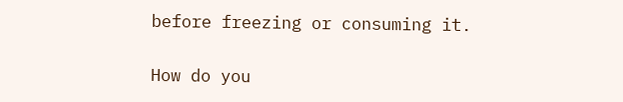before freezing or consuming it.

How do you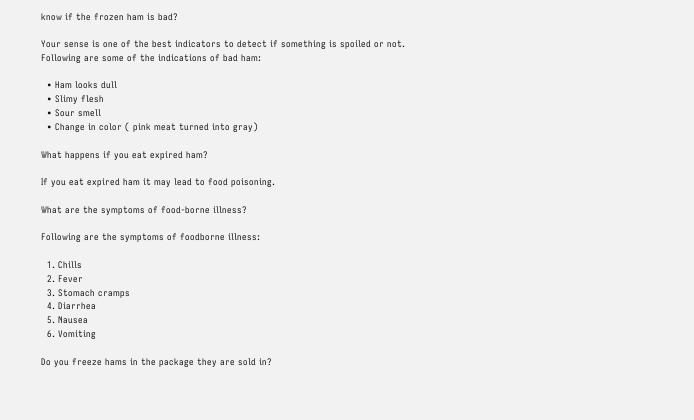know if the frozen ham is bad?

Your sense is one of the best indicators to detect if something is spoiled or not. Following are some of the indications of bad ham:

  • Ham looks dull
  • Slimy flesh
  • Sour smell
  • Change in color ( pink meat turned into gray)

What happens if you eat expired ham?

If you eat expired ham it may lead to food poisoning.

What are the symptoms of food-borne illness?

Following are the symptoms of foodborne illness:

  1. Chills
  2. Fever
  3. Stomach cramps
  4. Diarrhea
  5. Nausea
  6. Vomiting

Do you freeze hams in the package they are sold in?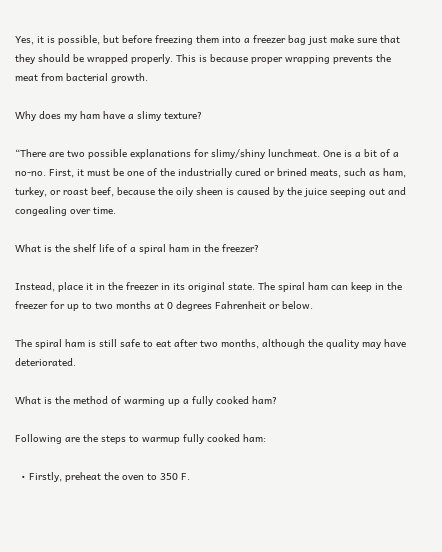Yes, it is possible, but before freezing them into a freezer bag just make sure that they should be wrapped properly. This is because proper wrapping prevents the meat from bacterial growth.

Why does my ham have a slimy texture?

“There are two possible explanations for slimy/shiny lunchmeat. One is a bit of a no-no. First, it must be one of the industrially cured or brined meats, such as ham, turkey, or roast beef, because the oily sheen is caused by the juice seeping out and congealing over time.

What is the shelf life of a spiral ham in the freezer?

Instead, place it in the freezer in its original state. The spiral ham can keep in the freezer for up to two months at 0 degrees Fahrenheit or below.

The spiral ham is still safe to eat after two months, although the quality may have deteriorated.

What is the method of warming up a fully cooked ham?

Following are the steps to warmup fully cooked ham:

  • Firstly, preheat the oven to 350 F.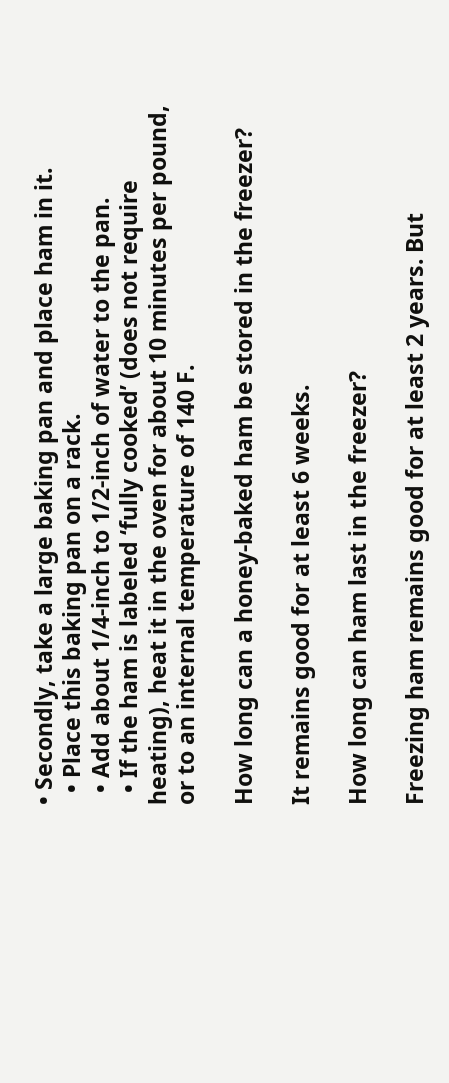• Secondly, take a large baking pan and place ham in it.
  • Place this baking pan on a rack.
  • Add about 1/4-inch to 1/2-inch of water to the pan.
  • If the ham is labeled ‘fully cooked’ (does not require heating), heat it in the oven for about 10 minutes per pound, or to an internal temperature of 140 F.

How long can a honey-baked ham be stored in the freezer?

It remains good for at least 6 weeks.

How long can ham last in the freezer?

Freezing ham remains good for at least 2 years. But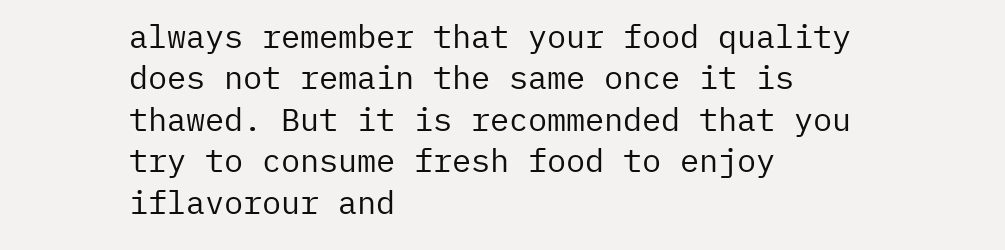always remember that your food quality does not remain the same once it is thawed. But it is recommended that you try to consume fresh food to enjoy iflavorour and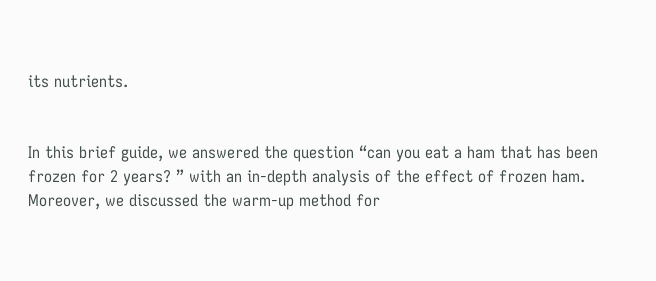its nutrients.


In this brief guide, we answered the question “can you eat a ham that has been frozen for 2 years? ” with an in-depth analysis of the effect of frozen ham. Moreover, we discussed the warm-up method for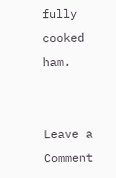fully cooked ham.


Leave a Comment